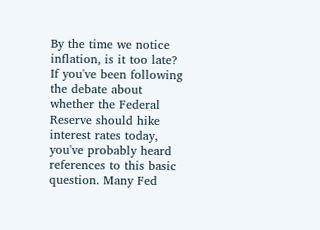By the time we notice inflation, is it too late? If you've been following the debate about whether the Federal Reserve should hike interest rates today, you've probably heard references to this basic question. Many Fed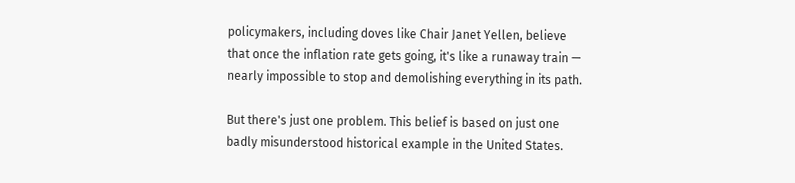policymakers, including doves like Chair Janet Yellen, believe that once the inflation rate gets going, it's like a runaway train — nearly impossible to stop and demolishing everything in its path.

But there's just one problem. This belief is based on just one badly misunderstood historical example in the United States.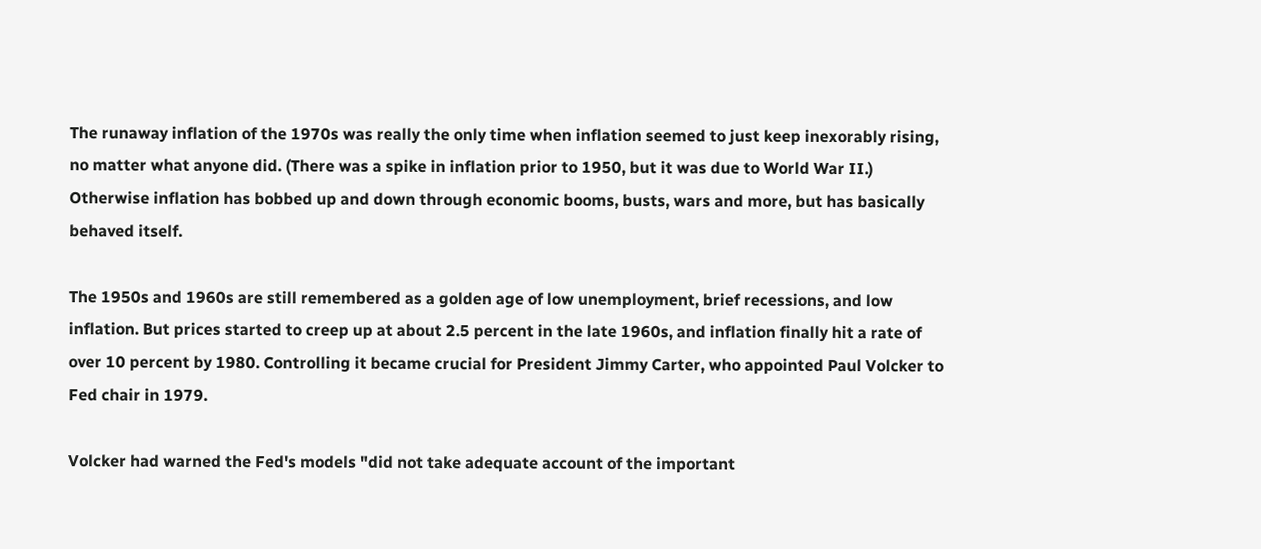The runaway inflation of the 1970s was really the only time when inflation seemed to just keep inexorably rising, no matter what anyone did. (There was a spike in inflation prior to 1950, but it was due to World War II.) Otherwise inflation has bobbed up and down through economic booms, busts, wars and more, but has basically behaved itself.

The 1950s and 1960s are still remembered as a golden age of low unemployment, brief recessions, and low inflation. But prices started to creep up at about 2.5 percent in the late 1960s, and inflation finally hit a rate of over 10 percent by 1980. Controlling it became crucial for President Jimmy Carter, who appointed Paul Volcker to Fed chair in 1979.

Volcker had warned the Fed's models "did not take adequate account of the important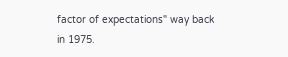factor of expectations" way back in 1975.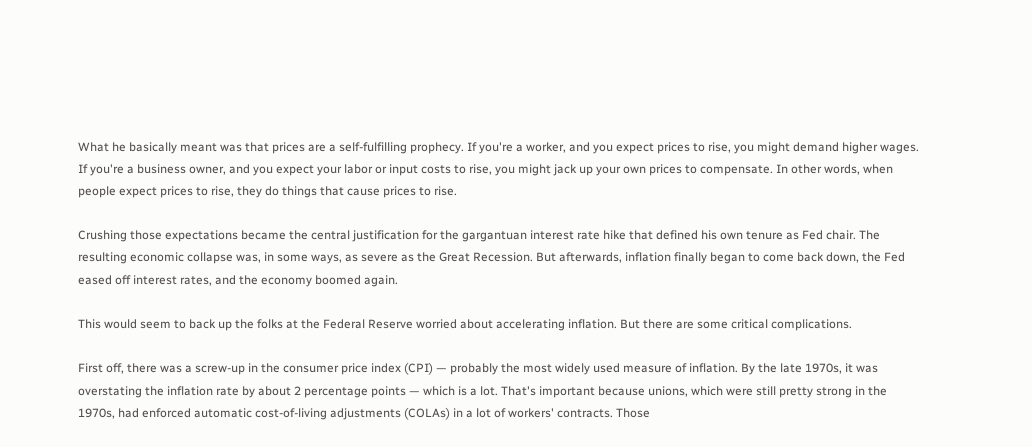What he basically meant was that prices are a self-fulfilling prophecy. If you're a worker, and you expect prices to rise, you might demand higher wages. If you're a business owner, and you expect your labor or input costs to rise, you might jack up your own prices to compensate. In other words, when people expect prices to rise, they do things that cause prices to rise.

Crushing those expectations became the central justification for the gargantuan interest rate hike that defined his own tenure as Fed chair. The resulting economic collapse was, in some ways, as severe as the Great Recession. But afterwards, inflation finally began to come back down, the Fed eased off interest rates, and the economy boomed again.

This would seem to back up the folks at the Federal Reserve worried about accelerating inflation. But there are some critical complications.

First off, there was a screw-up in the consumer price index (CPI) — probably the most widely used measure of inflation. By the late 1970s, it was overstating the inflation rate by about 2 percentage points — which is a lot. That's important because unions, which were still pretty strong in the 1970s, had enforced automatic cost-of-living adjustments (COLAs) in a lot of workers' contracts. Those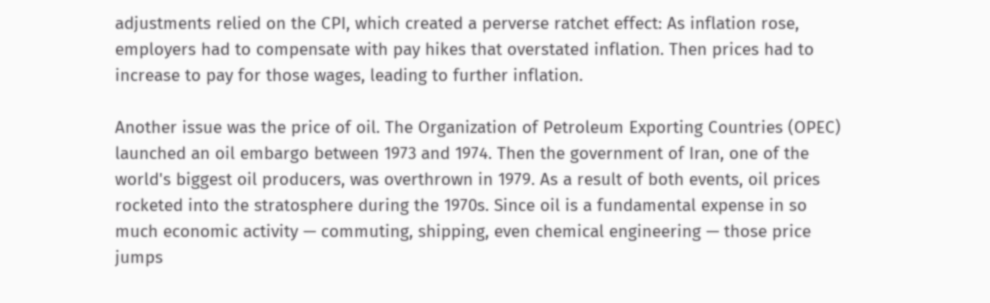adjustments relied on the CPI, which created a perverse ratchet effect: As inflation rose, employers had to compensate with pay hikes that overstated inflation. Then prices had to increase to pay for those wages, leading to further inflation.

Another issue was the price of oil. The Organization of Petroleum Exporting Countries (OPEC) launched an oil embargo between 1973 and 1974. Then the government of Iran, one of the world's biggest oil producers, was overthrown in 1979. As a result of both events, oil prices rocketed into the stratosphere during the 1970s. Since oil is a fundamental expense in so much economic activity — commuting, shipping, even chemical engineering — those price jumps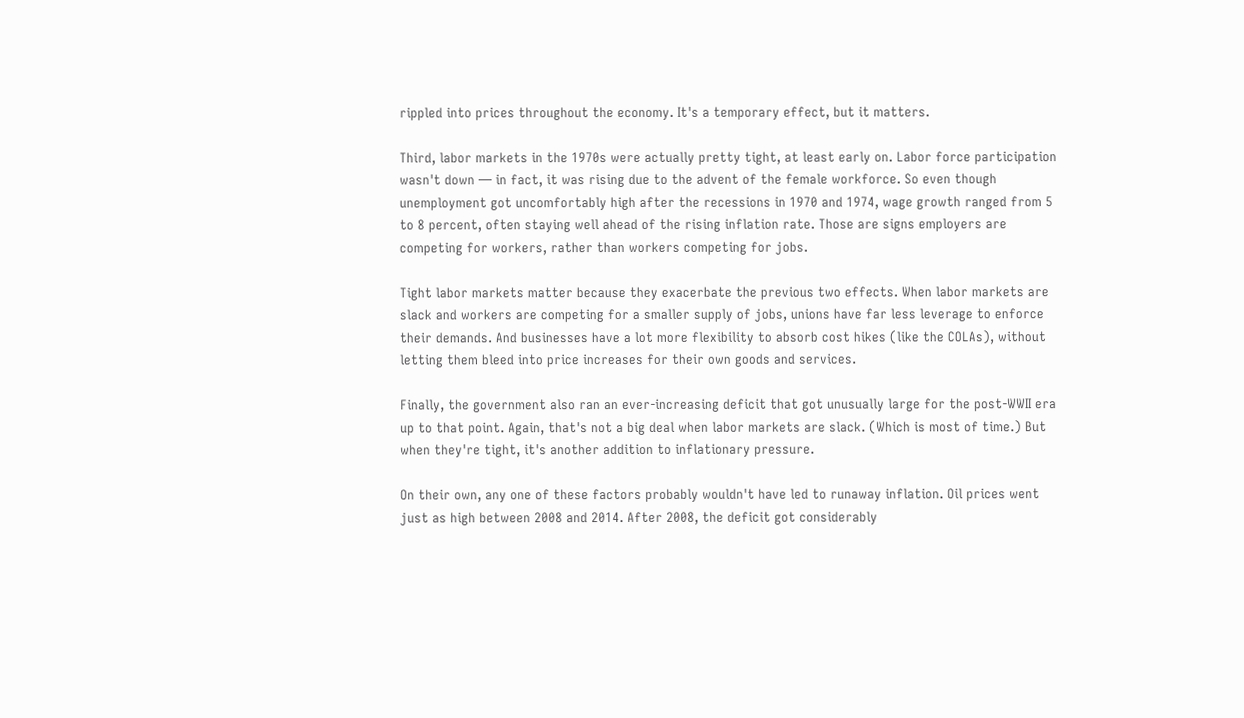rippled into prices throughout the economy. It's a temporary effect, but it matters.

Third, labor markets in the 1970s were actually pretty tight, at least early on. Labor force participation wasn't down — in fact, it was rising due to the advent of the female workforce. So even though unemployment got uncomfortably high after the recessions in 1970 and 1974, wage growth ranged from 5 to 8 percent, often staying well ahead of the rising inflation rate. Those are signs employers are competing for workers, rather than workers competing for jobs.

Tight labor markets matter because they exacerbate the previous two effects. When labor markets are slack and workers are competing for a smaller supply of jobs, unions have far less leverage to enforce their demands. And businesses have a lot more flexibility to absorb cost hikes (like the COLAs), without letting them bleed into price increases for their own goods and services.

Finally, the government also ran an ever-increasing deficit that got unusually large for the post-WWII era up to that point. Again, that's not a big deal when labor markets are slack. (Which is most of time.) But when they're tight, it's another addition to inflationary pressure.

On their own, any one of these factors probably wouldn't have led to runaway inflation. Oil prices went just as high between 2008 and 2014. After 2008, the deficit got considerably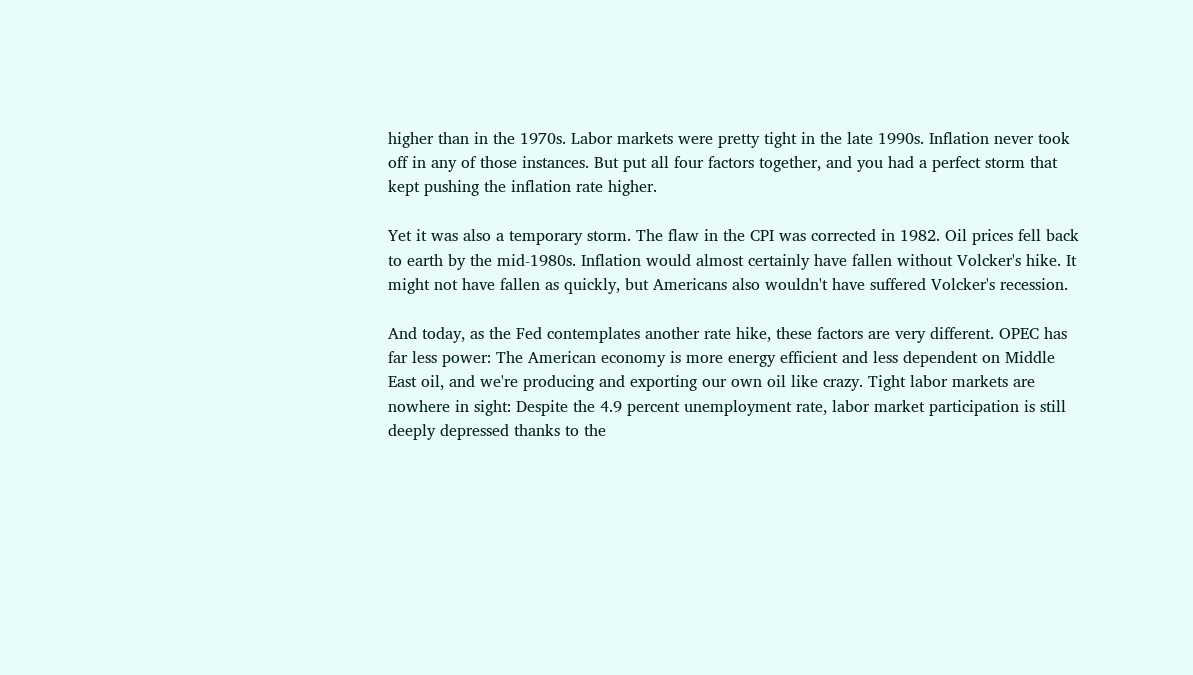higher than in the 1970s. Labor markets were pretty tight in the late 1990s. Inflation never took off in any of those instances. But put all four factors together, and you had a perfect storm that kept pushing the inflation rate higher.

Yet it was also a temporary storm. The flaw in the CPI was corrected in 1982. Oil prices fell back to earth by the mid-1980s. Inflation would almost certainly have fallen without Volcker's hike. It might not have fallen as quickly, but Americans also wouldn't have suffered Volcker's recession.

And today, as the Fed contemplates another rate hike, these factors are very different. OPEC has far less power: The American economy is more energy efficient and less dependent on Middle East oil, and we're producing and exporting our own oil like crazy. Tight labor markets are nowhere in sight: Despite the 4.9 percent unemployment rate, labor market participation is still deeply depressed thanks to the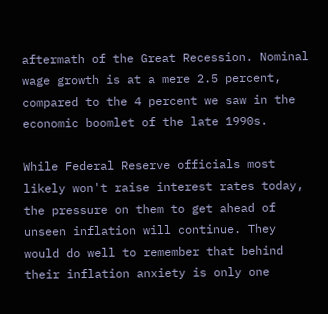aftermath of the Great Recession. Nominal wage growth is at a mere 2.5 percent, compared to the 4 percent we saw in the economic boomlet of the late 1990s.

While Federal Reserve officials most likely won't raise interest rates today, the pressure on them to get ahead of unseen inflation will continue. They would do well to remember that behind their inflation anxiety is only one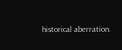historical aberration.